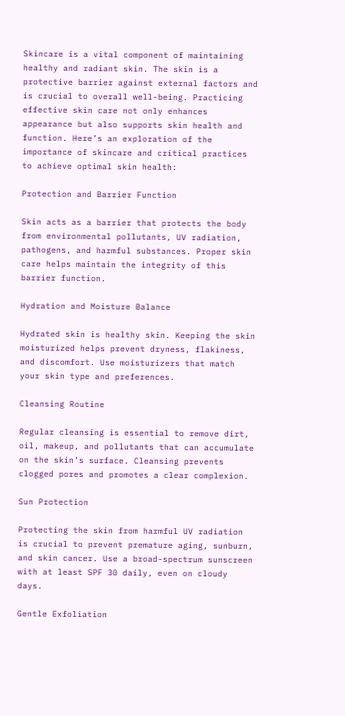Skincare is a vital component of maintaining healthy and radiant skin. The skin is a protective barrier against external factors and is crucial to overall well-being. Practicing effective skin care not only enhances appearance but also supports skin health and function. Here’s an exploration of the importance of skincare and critical practices to achieve optimal skin health:

Protection and Barrier Function

Skin acts as a barrier that protects the body from environmental pollutants, UV radiation, pathogens, and harmful substances. Proper skin care helps maintain the integrity of this barrier function.

Hydration and Moisture Balance

Hydrated skin is healthy skin. Keeping the skin moisturized helps prevent dryness, flakiness, and discomfort. Use moisturizers that match your skin type and preferences.

Cleansing Routine

Regular cleansing is essential to remove dirt, oil, makeup, and pollutants that can accumulate on the skin’s surface. Cleansing prevents clogged pores and promotes a clear complexion.

Sun Protection

Protecting the skin from harmful UV radiation is crucial to prevent premature aging, sunburn, and skin cancer. Use a broad-spectrum sunscreen with at least SPF 30 daily, even on cloudy days.

Gentle Exfoliation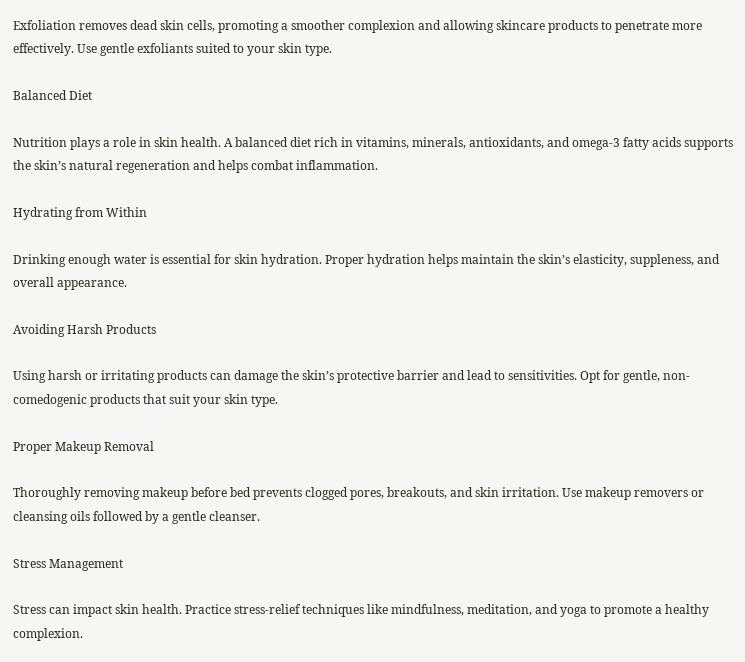Exfoliation removes dead skin cells, promoting a smoother complexion and allowing skincare products to penetrate more effectively. Use gentle exfoliants suited to your skin type.

Balanced Diet

Nutrition plays a role in skin health. A balanced diet rich in vitamins, minerals, antioxidants, and omega-3 fatty acids supports the skin’s natural regeneration and helps combat inflammation.

Hydrating from Within

Drinking enough water is essential for skin hydration. Proper hydration helps maintain the skin’s elasticity, suppleness, and overall appearance.

Avoiding Harsh Products

Using harsh or irritating products can damage the skin’s protective barrier and lead to sensitivities. Opt for gentle, non-comedogenic products that suit your skin type.

Proper Makeup Removal

Thoroughly removing makeup before bed prevents clogged pores, breakouts, and skin irritation. Use makeup removers or cleansing oils followed by a gentle cleanser.

Stress Management

Stress can impact skin health. Practice stress-relief techniques like mindfulness, meditation, and yoga to promote a healthy complexion.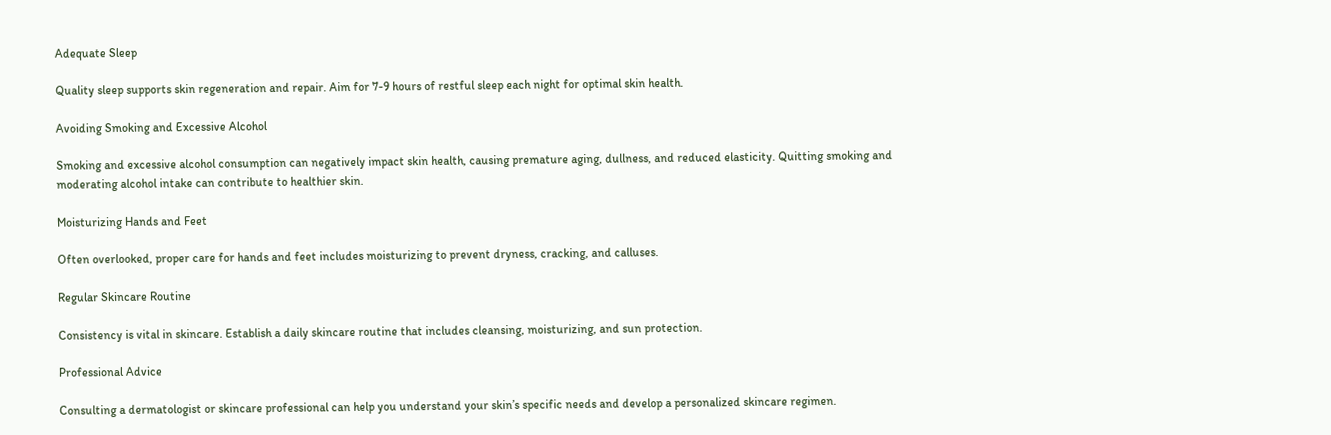Adequate Sleep

Quality sleep supports skin regeneration and repair. Aim for 7-9 hours of restful sleep each night for optimal skin health.

Avoiding Smoking and Excessive Alcohol

Smoking and excessive alcohol consumption can negatively impact skin health, causing premature aging, dullness, and reduced elasticity. Quitting smoking and moderating alcohol intake can contribute to healthier skin.

Moisturizing Hands and Feet

Often overlooked, proper care for hands and feet includes moisturizing to prevent dryness, cracking, and calluses.

Regular Skincare Routine

Consistency is vital in skincare. Establish a daily skincare routine that includes cleansing, moisturizing, and sun protection.

Professional Advice

Consulting a dermatologist or skincare professional can help you understand your skin’s specific needs and develop a personalized skincare regimen.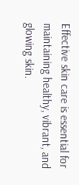Effective skin care is essential for maintaining healthy, vibrant, and glowing skin.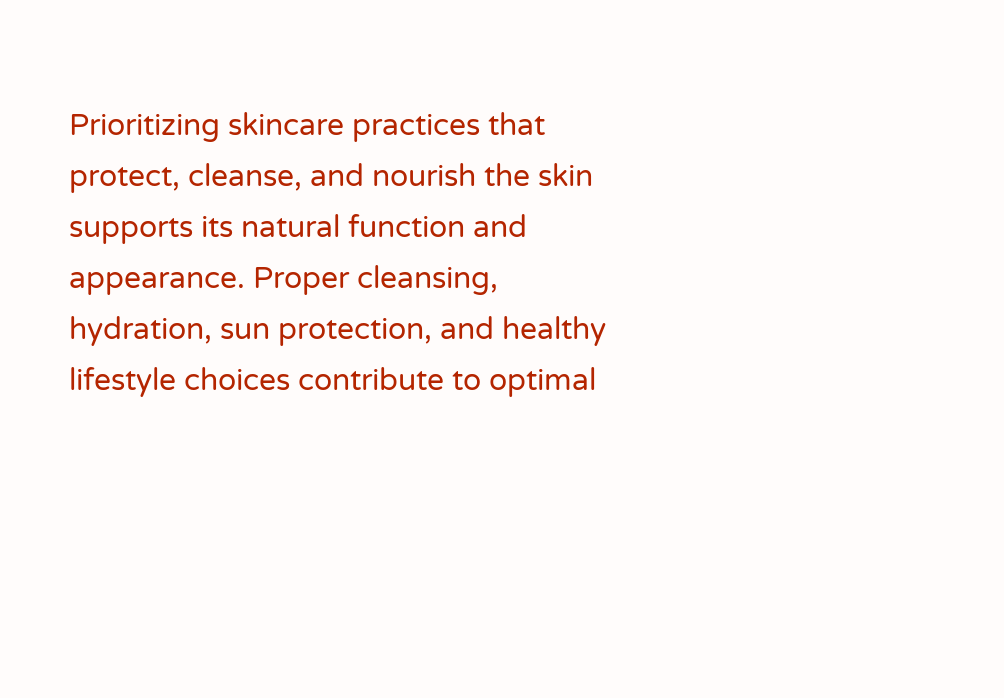Prioritizing skincare practices that protect, cleanse, and nourish the skin supports its natural function and appearance. Proper cleansing, hydration, sun protection, and healthy lifestyle choices contribute to optimal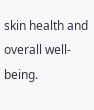skin health and overall well-being.